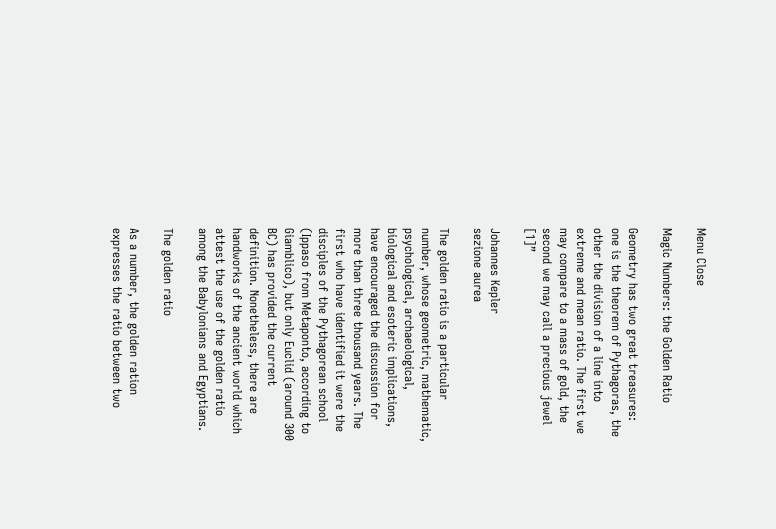Menu Close

Magic Numbers: the Golden Ratio

Geometry has two great treasures: one is the theorem of Pythagoras, the other the division of a line into extreme and mean ratio. The first we may compare to a mass of gold, the second we may call a precious jewel [1]”

Johannes Kepler
sezione aurea

The golden ratio is a particular number, whose geometric, mathematic, psychological, archaeological, biological and esoteric implications, have encouraged the discussion for more than three thousand years. The first who have identified it were the disciples of the Pythagorean school (Ippaso from Metaponto, according to Giamblico), but only Euclid (around 300 BC) has provided the current definition. Nonetheless, there are handworks of the ancient world which attest the use of the golden ratio among the Babylonians and Egyptians.

The golden ratio

As a number, the golden ration expresses the ratio between two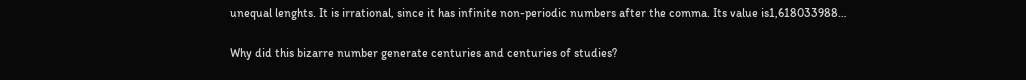unequal lenghts. It is irrational, since it has infinite non-periodic numbers after the comma. Its value is1,618033988…

Why did this bizarre number generate centuries and centuries of studies?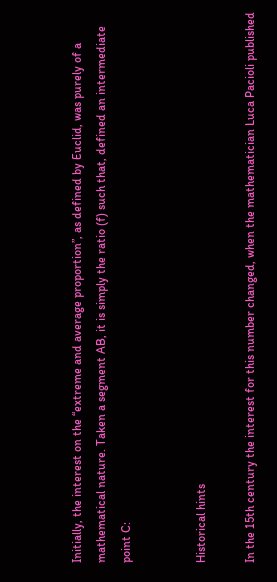Initially, the interest on the “extreme and average proportion”, as defined by Euclid, was purely of a mathematical nature. Taken a segment AB, it is simply the ratio (f) such that, defined an intermediate point C:


Historical hints

In the 15th century the interest for this number changed, when the mathematician Luca Pacioli published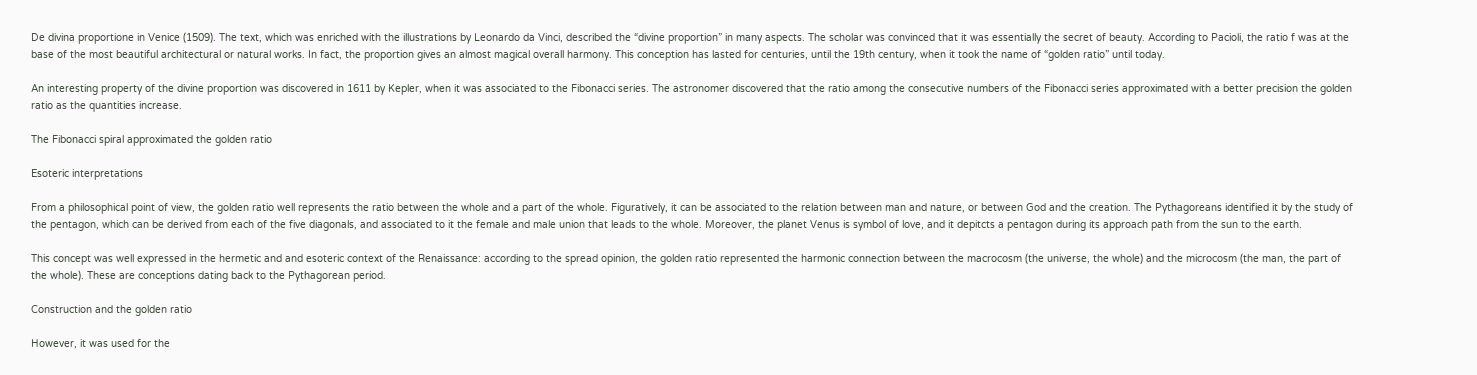De divina proportione in Venice (1509). The text, which was enriched with the illustrations by Leonardo da Vinci, described the “divine proportion” in many aspects. The scholar was convinced that it was essentially the secret of beauty. According to Pacioli, the ratio f was at the base of the most beautiful architectural or natural works. In fact, the proportion gives an almost magical overall harmony. This conception has lasted for centuries, until the 19th century, when it took the name of “golden ratio” until today.

An interesting property of the divine proportion was discovered in 1611 by Kepler, when it was associated to the Fibonacci series. The astronomer discovered that the ratio among the consecutive numbers of the Fibonacci series approximated with a better precision the golden ratio as the quantities increase.

The Fibonacci spiral approximated the golden ratio

Esoteric interpretations

From a philosophical point of view, the golden ratio well represents the ratio between the whole and a part of the whole. Figuratively, it can be associated to the relation between man and nature, or between God and the creation. The Pythagoreans identified it by the study of the pentagon, which can be derived from each of the five diagonals, and associated to it the female and male union that leads to the whole. Moreover, the planet Venus is symbol of love, and it depitcts a pentagon during its approach path from the sun to the earth.

This concept was well expressed in the hermetic and and esoteric context of the Renaissance: according to the spread opinion, the golden ratio represented the harmonic connection between the macrocosm (the universe, the whole) and the microcosm (the man, the part of the whole). These are conceptions dating back to the Pythagorean period.

Construction and the golden ratio

However, it was used for the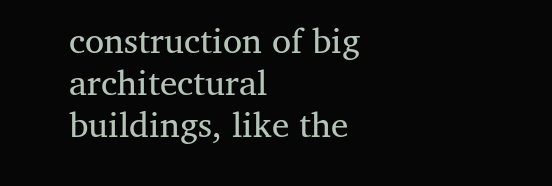construction of big architectural buildings, like the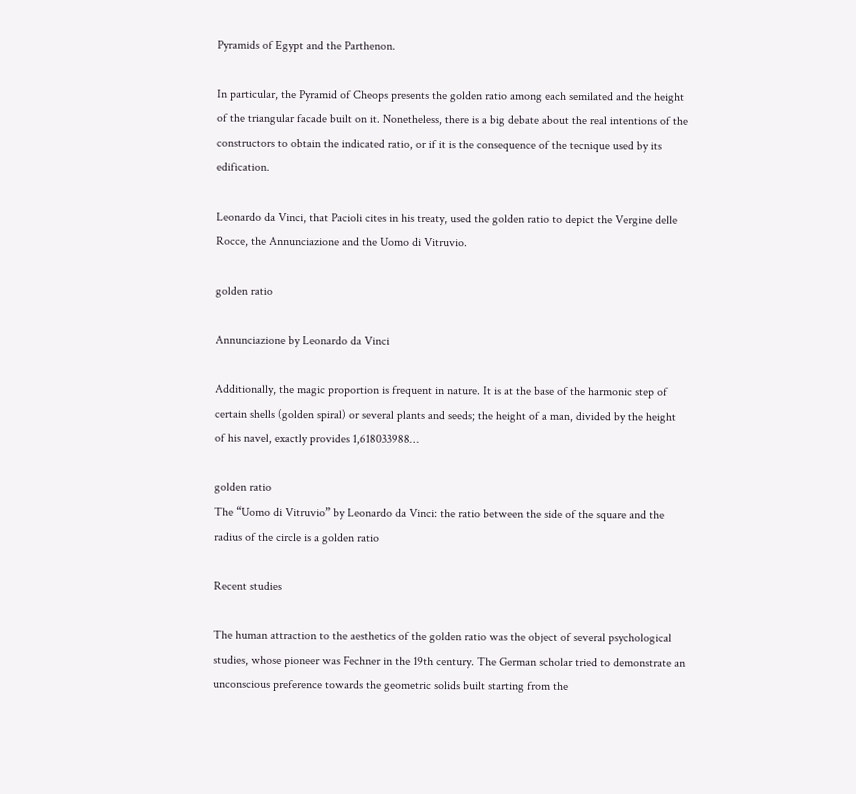Pyramids of Egypt and the Parthenon.

In particular, the Pyramid of Cheops presents the golden ratio among each semilated and the height of the triangular facade built on it. Nonetheless, there is a big debate about the real intentions of the constructors to obtain the indicated ratio, or if it is the consequence of the tecnique used by its edification.

Leonardo da Vinci, that Pacioli cites in his treaty, used the golden ratio to depict the Vergine delle Rocce, the Annunciazione and the Uomo di Vitruvio.

golden ratio

Annunciazione by Leonardo da Vinci

Additionally, the magic proportion is frequent in nature. It is at the base of the harmonic step of certain shells (golden spiral) or several plants and seeds; the height of a man, divided by the height of his navel, exactly provides 1,618033988…

golden ratio
The “Uomo di Vitruvio” by Leonardo da Vinci: the ratio between the side of the square and the radius of the circle is a golden ratio

Recent studies

The human attraction to the aesthetics of the golden ratio was the object of several psychological studies, whose pioneer was Fechner in the 19th century. The German scholar tried to demonstrate an unconscious preference towards the geometric solids built starting from the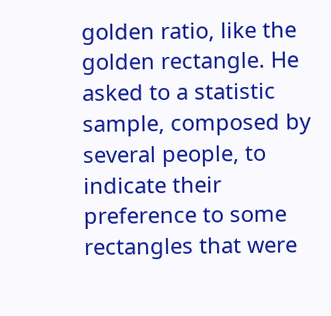golden ratio, like the golden rectangle. He asked to a statistic sample, composed by several people, to indicate their preference to some rectangles that were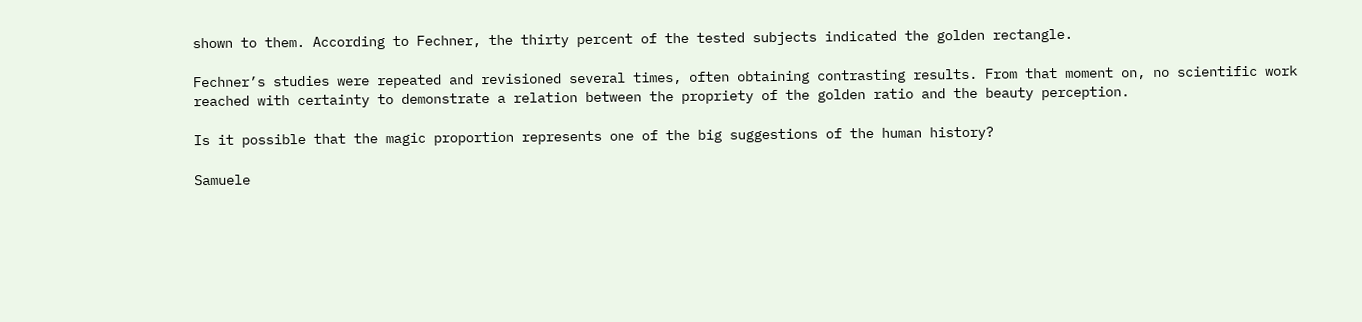shown to them. According to Fechner, the thirty percent of the tested subjects indicated the golden rectangle.

Fechner’s studies were repeated and revisioned several times, often obtaining contrasting results. From that moment on, no scientific work reached with certainty to demonstrate a relation between the propriety of the golden ratio and the beauty perception.

Is it possible that the magic proportion represents one of the big suggestions of the human history?

Samuele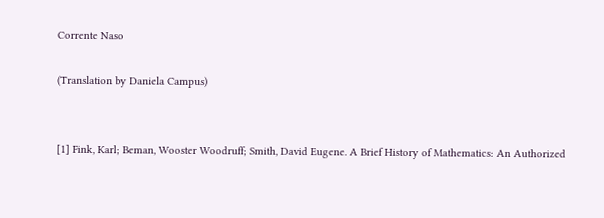Corrente Naso

(Translation by Daniela Campus)


[1] Fink, Karl; Beman, Wooster Woodruff; Smith, David Eugene. A Brief History of Mathematics: An Authorized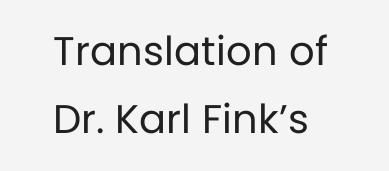Translation of Dr. Karl Fink’s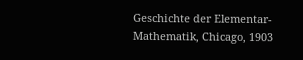Geschichte der Elementar-Mathematik, Chicago, 1903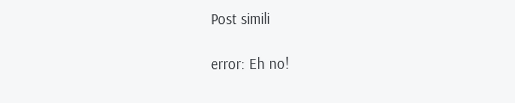Post simili

error: Eh no!